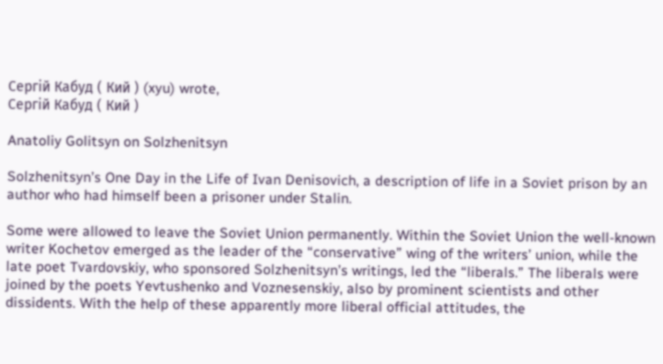Сергій Кабуд ( Кий ) (xyu) wrote,
Сергій Кабуд ( Кий )

Anatoliy Golitsyn on Solzhenitsyn

Solzhenitsyn’s One Day in the Life of Ivan Denisovich, a description of life in a Soviet prison by an author who had himself been a prisoner under Stalin.

Some were allowed to leave the Soviet Union permanently. Within the Soviet Union the well-known writer Kochetov emerged as the leader of the “conservative” wing of the writers’ union, while the late poet Tvardovskiy, who sponsored Solzhenitsyn’s writings, led the “liberals.” The liberals were joined by the poets Yevtushenko and Voznesenskiy, also by prominent scientists and other dissidents. With the help of these apparently more liberal official attitudes, the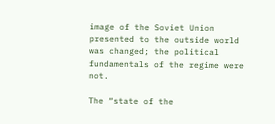image of the Soviet Union presented to the outside world was changed; the political fundamentals of the regime were not.

The “state of the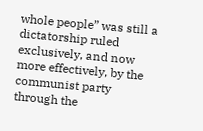whole people” was still a dictatorship ruled exclusively, and now more effectively, by the communist party through the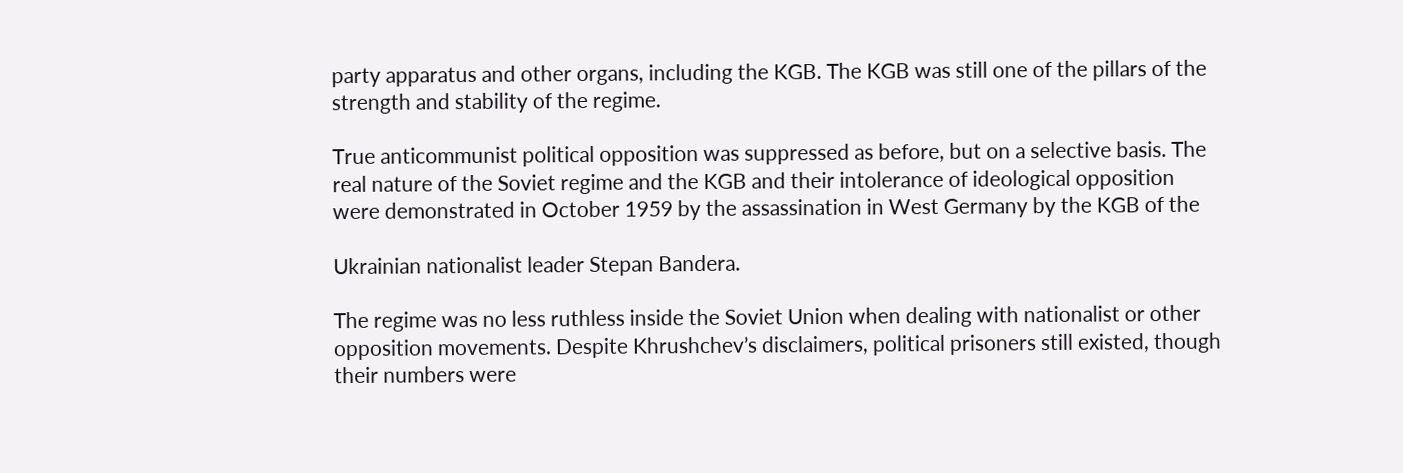party apparatus and other organs, including the KGB. The KGB was still one of the pillars of the strength and stability of the regime.

True anticommunist political opposition was suppressed as before, but on a selective basis. The real nature of the Soviet regime and the KGB and their intolerance of ideological opposition were demonstrated in October 1959 by the assassination in West Germany by the KGB of the

Ukrainian nationalist leader Stepan Bandera.

The regime was no less ruthless inside the Soviet Union when dealing with nationalist or other opposition movements. Despite Khrushchev’s disclaimers, political prisoners still existed, though their numbers were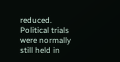reduced. Political trials were normally still held in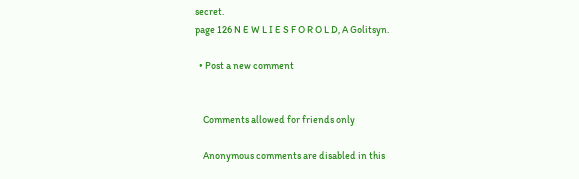secret.
page 126 N E W L I E S F O R O L D, A Golitsyn.

  • Post a new comment


    Comments allowed for friends only

    Anonymous comments are disabled in this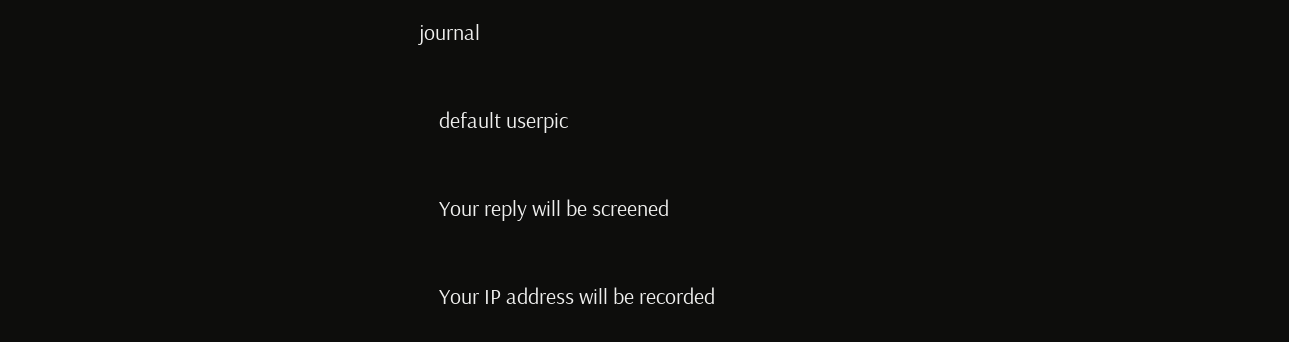journal

    default userpic

    Your reply will be screened

    Your IP address will be recorded